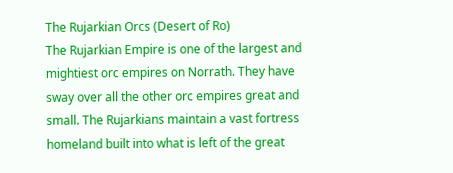The Rujarkian Orcs (Desert of Ro)
The Rujarkian Empire is one of the largest and mightiest orc empires on Norrath. They have sway over all the other orc empires great and small. The Rujarkians maintain a vast fortress homeland built into what is left of the great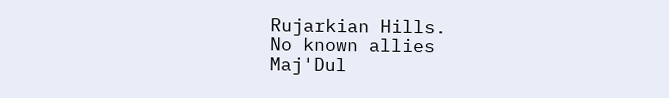Rujarkian Hills.
No known allies
Maj'Dul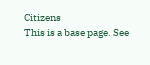Citizens
This is a base page. See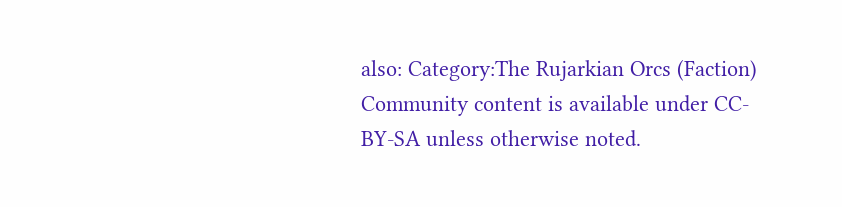also: Category:The Rujarkian Orcs (Faction)
Community content is available under CC-BY-SA unless otherwise noted.